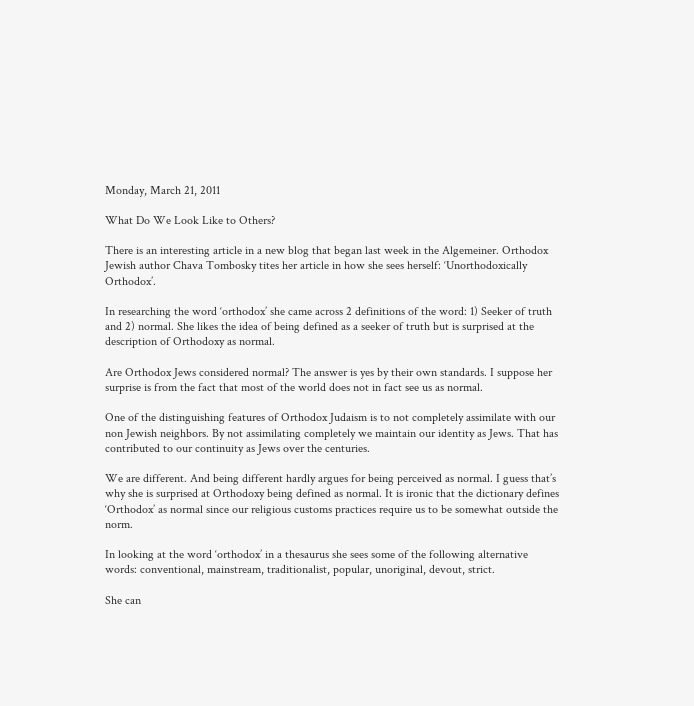Monday, March 21, 2011

What Do We Look Like to Others?

There is an interesting article in a new blog that began last week in the Algemeiner. Orthodox Jewish author Chava Tombosky tites her article in how she sees herself: ‘Unorthodoxically Orthodox’.

In researching the word ‘orthodox’ she came across 2 definitions of the word: 1) Seeker of truth and 2) normal. She likes the idea of being defined as a seeker of truth but is surprised at the description of Orthodoxy as normal.

Are Orthodox Jews considered normal? The answer is yes by their own standards. I suppose her surprise is from the fact that most of the world does not in fact see us as normal.

One of the distinguishing features of Orthodox Judaism is to not completely assimilate with our non Jewish neighbors. By not assimilating completely we maintain our identity as Jews. That has contributed to our continuity as Jews over the centuries.

We are different. And being different hardly argues for being perceived as normal. I guess that’s why she is surprised at Orthodoxy being defined as normal. It is ironic that the dictionary defines ‘Orthodox’ as normal since our religious customs practices require us to be somewhat outside the norm.

In looking at the word ‘orthodox’ in a thesaurus she sees some of the following alternative words: conventional, mainstream, traditionalist, popular, unoriginal, devout, strict.

She can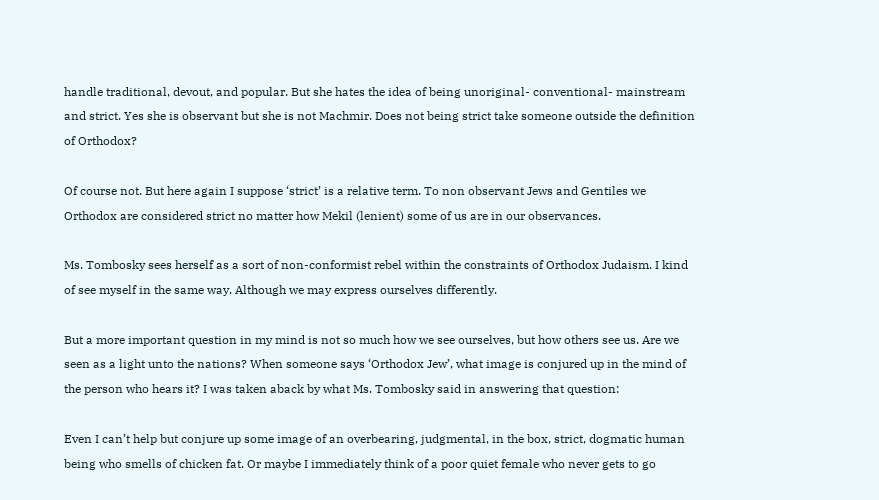handle traditional, devout, and popular. But she hates the idea of being unoriginal- conventional- mainstream and strict. Yes she is observant but she is not Machmir. Does not being strict take someone outside the definition of Orthodox?

Of course not. But here again I suppose ‘strict’ is a relative term. To non observant Jews and Gentiles we Orthodox are considered strict no matter how Mekil (lenient) some of us are in our observances.

Ms. Tombosky sees herself as a sort of non-conformist rebel within the constraints of Orthodox Judaism. I kind of see myself in the same way. Although we may express ourselves differently.

But a more important question in my mind is not so much how we see ourselves, but how others see us. Are we seen as a light unto the nations? When someone says ‘Orthodox Jew’, what image is conjured up in the mind of the person who hears it? I was taken aback by what Ms. Tombosky said in answering that question:

Even I can’t help but conjure up some image of an overbearing, judgmental, in the box, strict, dogmatic human being who smells of chicken fat. Or maybe I immediately think of a poor quiet female who never gets to go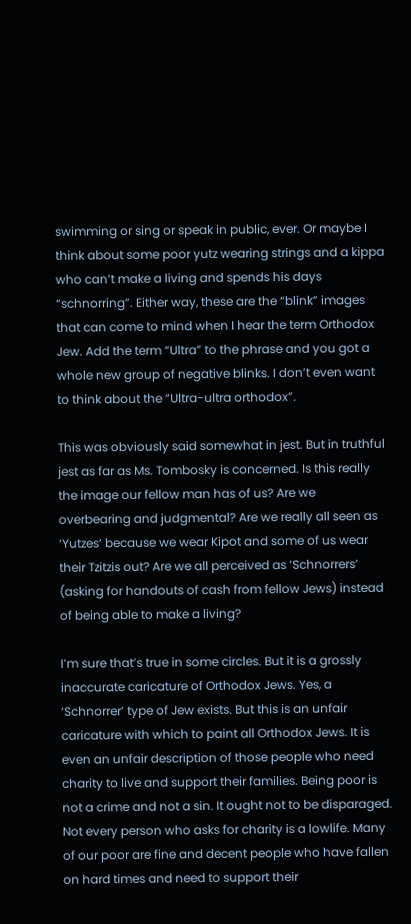swimming or sing or speak in public, ever. Or maybe I think about some poor yutz wearing strings and a kippa who can’t make a living and spends his days “schnorring”. Either way, these are the “blink” images that can come to mind when I hear the term Orthodox Jew. Add the term “Ultra” to the phrase and you got a whole new group of negative blinks. I don’t even want to think about the “Ultra-ultra orthodox”.

This was obviously said somewhat in jest. But in truthful jest as far as Ms. Tombosky is concerned. Is this really the image our fellow man has of us? Are we overbearing and judgmental? Are we really all seen as ‘Yutzes’ because we wear Kipot and some of us wear their Tzitzis out? Are we all perceived as ‘Schnorrers’ (asking for handouts of cash from fellow Jews) instead of being able to make a living?

I’m sure that’s true in some circles. But it is a grossly inaccurate caricature of Orthodox Jews. Yes, a ‘Schnorrer’ type of Jew exists. But this is an unfair caricature with which to paint all Orthodox Jews. It is even an unfair description of those people who need charity to live and support their families. Being poor is not a crime and not a sin. It ought not to be disparaged. Not every person who asks for charity is a lowlife. Many of our poor are fine and decent people who have fallen on hard times and need to support their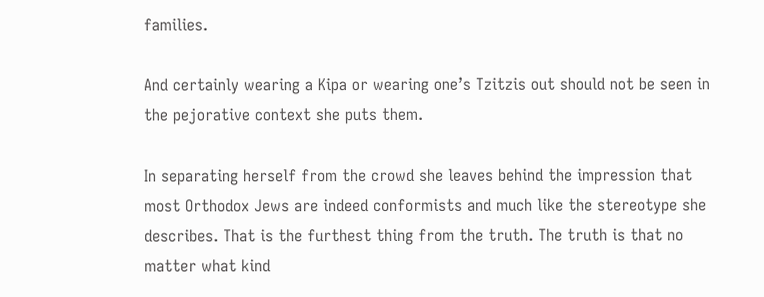families.

And certainly wearing a Kipa or wearing one’s Tzitzis out should not be seen in the pejorative context she puts them.

In separating herself from the crowd she leaves behind the impression that most Orthodox Jews are indeed conformists and much like the stereotype she describes. That is the furthest thing from the truth. The truth is that no matter what kind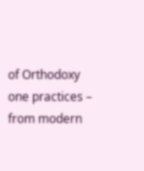of Orthodoxy one practices – from modern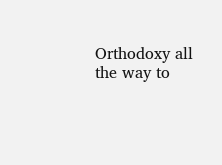Orthodoxy all the way to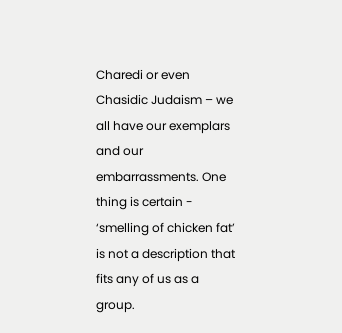Charedi or even Chasidic Judaism – we all have our exemplars and our embarrassments. One thing is certain - ‘smelling of chicken fat’ is not a description that fits any of us as a group.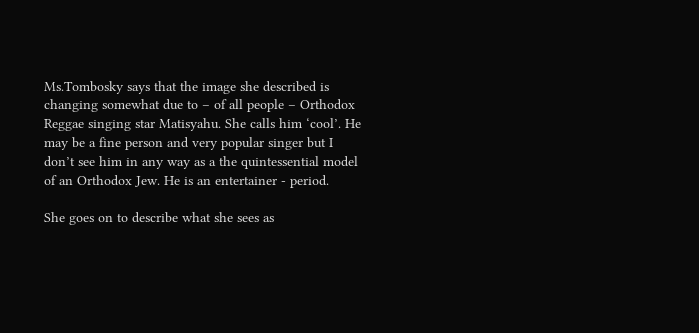Ms.Tombosky says that the image she described is changing somewhat due to – of all people – Orthodox Reggae singing star Matisyahu. She calls him ‘cool’. He may be a fine person and very popular singer but I don’t see him in any way as a the quintessential model of an Orthodox Jew. He is an entertainer - period.

She goes on to describe what she sees as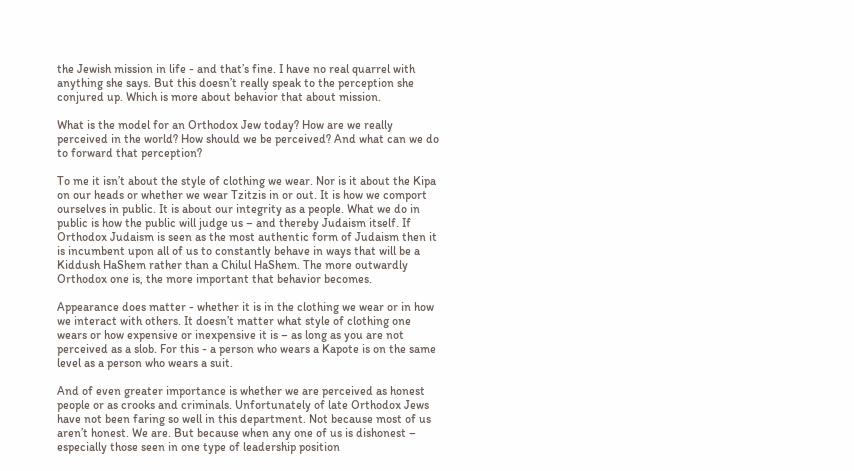the Jewish mission in life - and that’s fine. I have no real quarrel with anything she says. But this doesn’t really speak to the perception she conjured up. Which is more about behavior that about mission.

What is the model for an Orthodox Jew today? How are we really perceived in the world? How should we be perceived? And what can we do to forward that perception?

To me it isn’t about the style of clothing we wear. Nor is it about the Kipa on our heads or whether we wear Tzitzis in or out. It is how we comport ourselves in public. It is about our integrity as a people. What we do in public is how the public will judge us – and thereby Judaism itself. If Orthodox Judaism is seen as the most authentic form of Judaism then it is incumbent upon all of us to constantly behave in ways that will be a Kiddush HaShem rather than a Chilul HaShem. The more outwardly Orthodox one is, the more important that behavior becomes.

Appearance does matter - whether it is in the clothing we wear or in how we interact with others. It doesn’t matter what style of clothing one wears or how expensive or inexpensive it is – as long as you are not perceived as a slob. For this - a person who wears a Kapote is on the same level as a person who wears a suit.

And of even greater importance is whether we are perceived as honest people or as crooks and criminals. Unfortunately of late Orthodox Jews have not been faring so well in this department. Not because most of us aren’t honest. We are. But because when any one of us is dishonest – especially those seen in one type of leadership position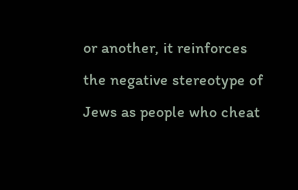or another, it reinforces the negative stereotype of Jews as people who cheat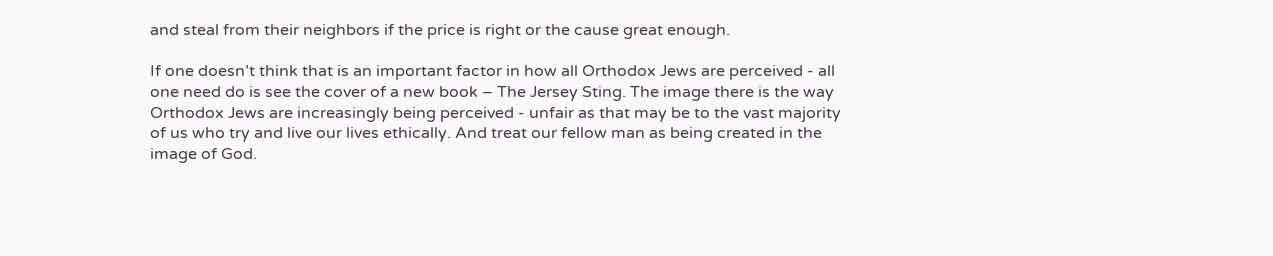and steal from their neighbors if the price is right or the cause great enough.

If one doesn’t think that is an important factor in how all Orthodox Jews are perceived - all one need do is see the cover of a new book – The Jersey Sting. The image there is the way Orthodox Jews are increasingly being perceived - unfair as that may be to the vast majority of us who try and live our lives ethically. And treat our fellow man as being created in the image of God.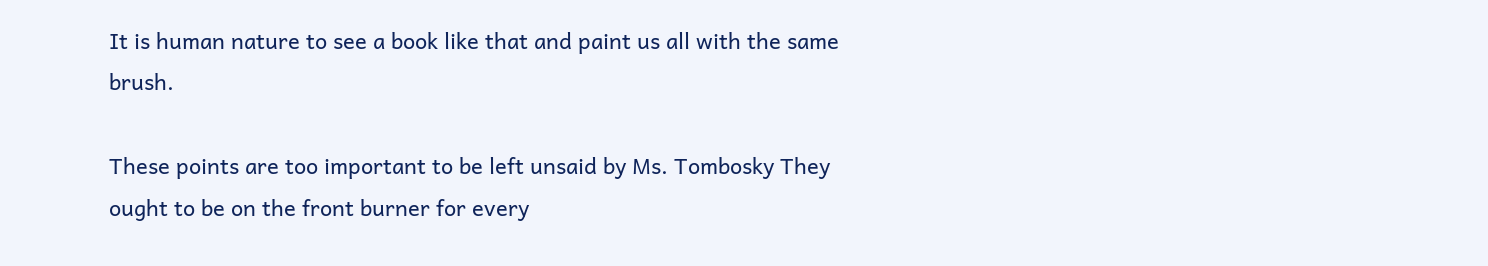It is human nature to see a book like that and paint us all with the same brush.

These points are too important to be left unsaid by Ms. Tombosky They ought to be on the front burner for every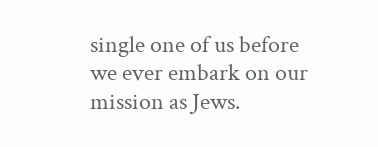single one of us before we ever embark on our mission as Jews.